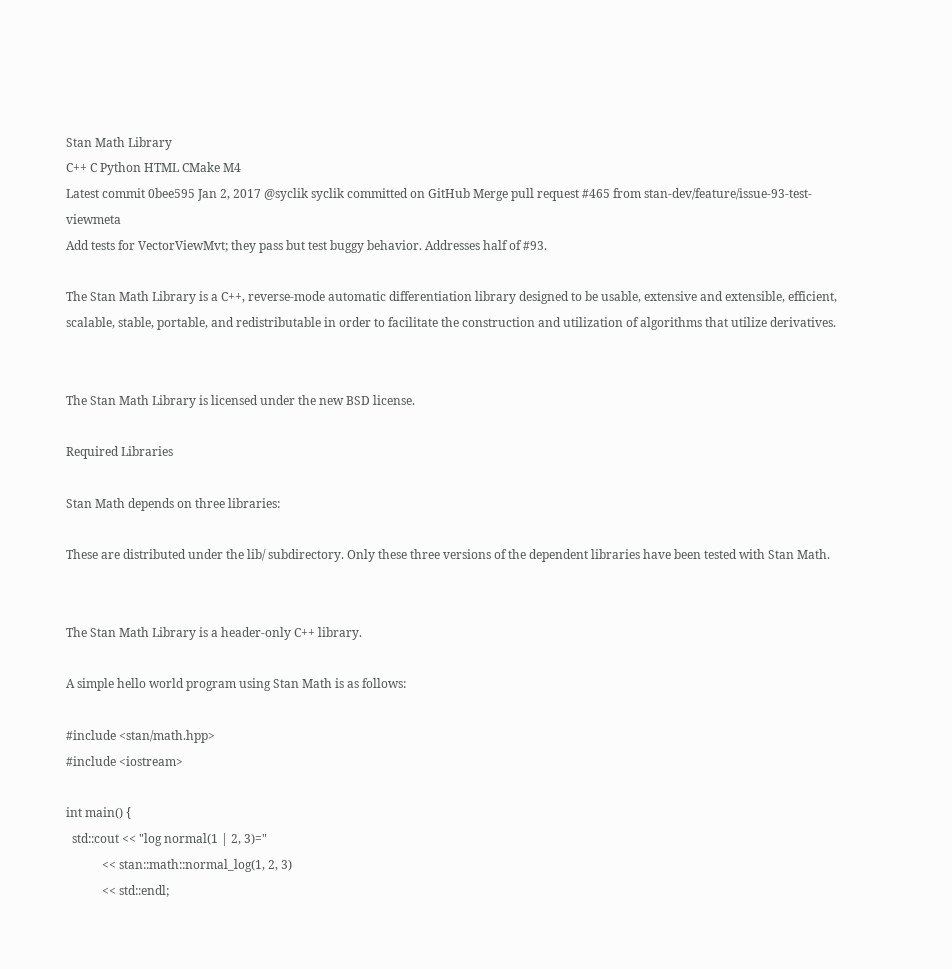Stan Math Library
C++ C Python HTML CMake M4
Latest commit 0bee595 Jan 2, 2017 @syclik syclik committed on GitHub Merge pull request #465 from stan-dev/feature/issue-93-test-viewmeta
Add tests for VectorViewMvt; they pass but test buggy behavior. Addresses half of #93.

The Stan Math Library is a C++, reverse-mode automatic differentiation library designed to be usable, extensive and extensible, efficient, scalable, stable, portable, and redistributable in order to facilitate the construction and utilization of algorithms that utilize derivatives.


The Stan Math Library is licensed under the new BSD license.

Required Libraries

Stan Math depends on three libraries:

These are distributed under the lib/ subdirectory. Only these three versions of the dependent libraries have been tested with Stan Math.


The Stan Math Library is a header-only C++ library.

A simple hello world program using Stan Math is as follows:

#include <stan/math.hpp>
#include <iostream>

int main() {
  std::cout << "log normal(1 | 2, 3)="
            << stan::math::normal_log(1, 2, 3)
            << std::endl;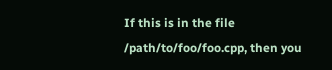If this is in the file /path/to/foo/foo.cpp, then you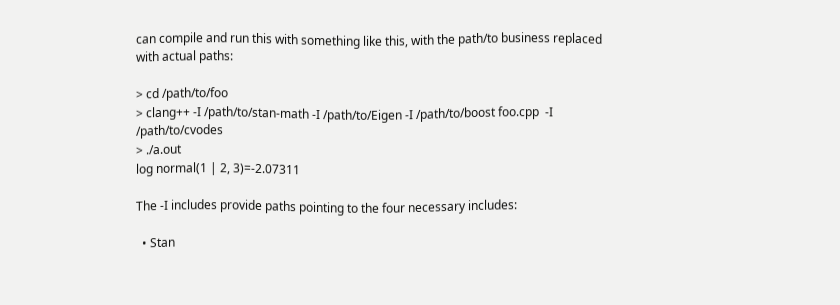can compile and run this with something like this, with the path/to business replaced with actual paths:

> cd /path/to/foo
> clang++ -I /path/to/stan-math -I /path/to/Eigen -I /path/to/boost foo.cpp  -I /path/to/cvodes
> ./a.out
log normal(1 | 2, 3)=-2.07311

The -I includes provide paths pointing to the four necessary includes:

  • Stan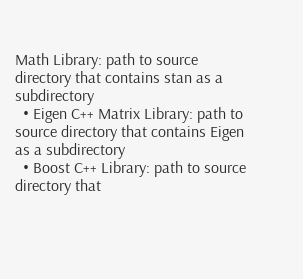Math Library: path to source directory that contains stan as a subdirectory
  • Eigen C++ Matrix Library: path to source directory that contains Eigen as a subdirectory
  • Boost C++ Library: path to source directory that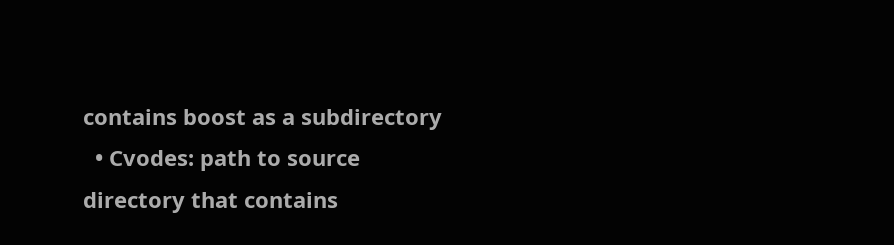contains boost as a subdirectory
  • Cvodes: path to source directory that contains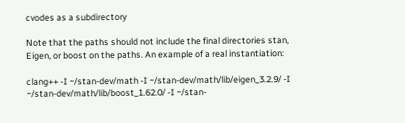cvodes as a subdirectory

Note that the paths should not include the final directories stan, Eigen, or boost on the paths. An example of a real instantiation:

clang++ -I ~/stan-dev/math -I ~/stan-dev/math/lib/eigen_3.2.9/ -I ~/stan-dev/math/lib/boost_1.62.0/ -I ~/stan-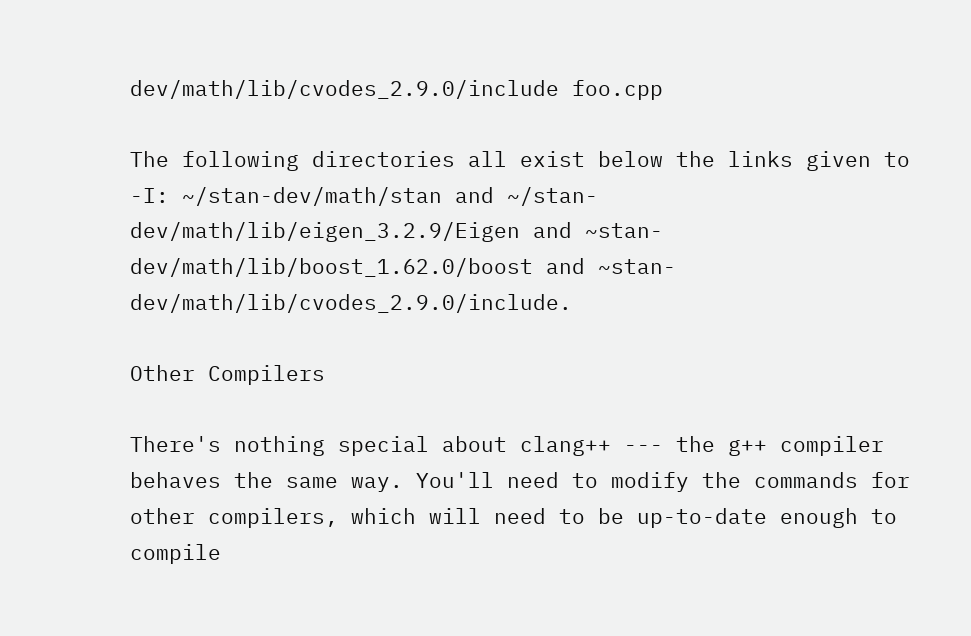dev/math/lib/cvodes_2.9.0/include foo.cpp

The following directories all exist below the links given to -I: ~/stan-dev/math/stan and ~/stan-dev/math/lib/eigen_3.2.9/Eigen and ~stan-dev/math/lib/boost_1.62.0/boost and ~stan-dev/math/lib/cvodes_2.9.0/include.

Other Compilers

There's nothing special about clang++ --- the g++ compiler behaves the same way. You'll need to modify the commands for other compilers, which will need to be up-to-date enough to compile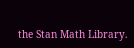the Stan Math Library.